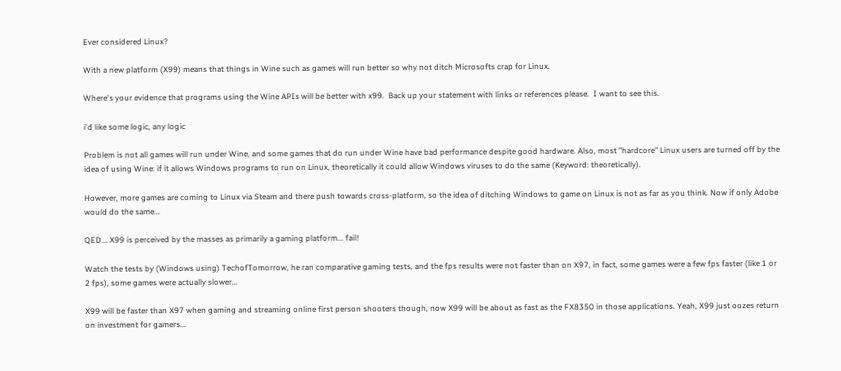Ever considered Linux?

With a new platform (X99) means that things in Wine such as games will run better so why not ditch Microsofts crap for Linux.

Where's your evidence that programs using the Wine APIs will be better with x99.  Back up your statement with links or references please.  I want to see this.

i'd like some logic, any logic

Problem is not all games will run under Wine, and some games that do run under Wine have bad performance despite good hardware. Also, most "hardcore" Linux users are turned off by the idea of using Wine: if it allows Windows programs to run on Linux, theoretically it could allow Windows viruses to do the same (Keyword: theoretically).

However, more games are coming to Linux via Steam and there push towards cross-platform, so the idea of ditching Windows to game on Linux is not as far as you think. Now if only Adobe would do the same...

QED... X99 is perceived by the masses as primarily a gaming platform... fail!

Watch the tests by (Windows using) TechofTomorrow, he ran comparative gaming tests, and the fps results were not faster than on X97, in fact, some games were a few fps faster (like 1 or 2 fps), some games were actually slower...

X99 will be faster than X97 when gaming and streaming online first person shooters though, now X99 will be about as fast as the FX8350 in those applications. Yeah, X99 just oozes return on investment for gamers...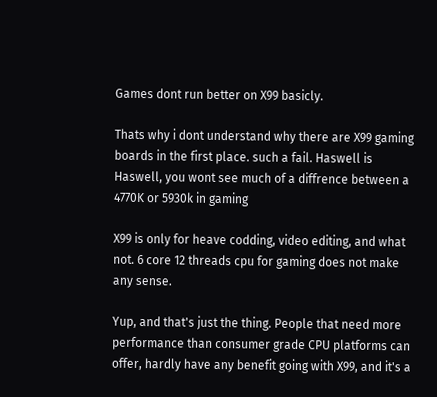Games dont run better on X99 basicly.

Thats why i dont understand why there are X99 gaming boards in the first place. such a fail. Haswell is Haswell, you wont see much of a diffrence between a 4770K or 5930k in gaming

X99 is only for heave codding, video editing, and what not. 6 core 12 threads cpu for gaming does not make any sense.

Yup, and that's just the thing. People that need more performance than consumer grade CPU platforms can offer, hardly have any benefit going with X99, and it's a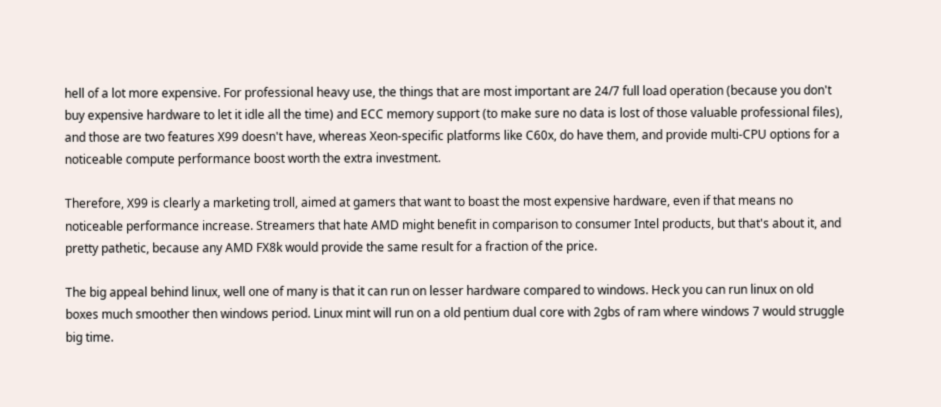hell of a lot more expensive. For professional heavy use, the things that are most important are 24/7 full load operation (because you don't buy expensive hardware to let it idle all the time) and ECC memory support (to make sure no data is lost of those valuable professional files), and those are two features X99 doesn't have, whereas Xeon-specific platforms like C60x, do have them, and provide multi-CPU options for a noticeable compute performance boost worth the extra investment.

Therefore, X99 is clearly a marketing troll, aimed at gamers that want to boast the most expensive hardware, even if that means no noticeable performance increase. Streamers that hate AMD might benefit in comparison to consumer Intel products, but that's about it, and pretty pathetic, because any AMD FX8k would provide the same result for a fraction of the price.

The big appeal behind linux, well one of many is that it can run on lesser hardware compared to windows. Heck you can run linux on old boxes much smoother then windows period. Linux mint will run on a old pentium dual core with 2gbs of ram where windows 7 would struggle big time.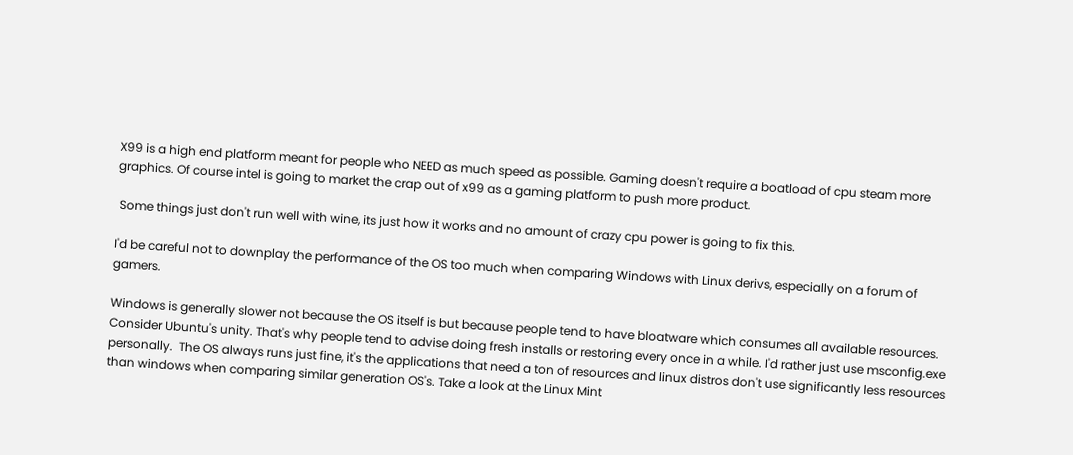X99 is a high end platform meant for people who NEED as much speed as possible. Gaming doesn't require a boatload of cpu steam more graphics. Of course intel is going to market the crap out of x99 as a gaming platform to push more product.

 Some things just don't run well with wine, its just how it works and no amount of crazy cpu power is going to fix this.

I'd be careful not to downplay the performance of the OS too much when comparing Windows with Linux derivs, especially on a forum of gamers.

Windows is generally slower not because the OS itself is but because people tend to have bloatware which consumes all available resources. Consider Ubuntu's unity. That's why people tend to advise doing fresh installs or restoring every once in a while. I'd rather just use msconfig.exe personally.  The OS always runs just fine, it's the applications that need a ton of resources and linux distros don't use significantly less resources than windows when comparing similar generation OS's. Take a look at the Linux Mint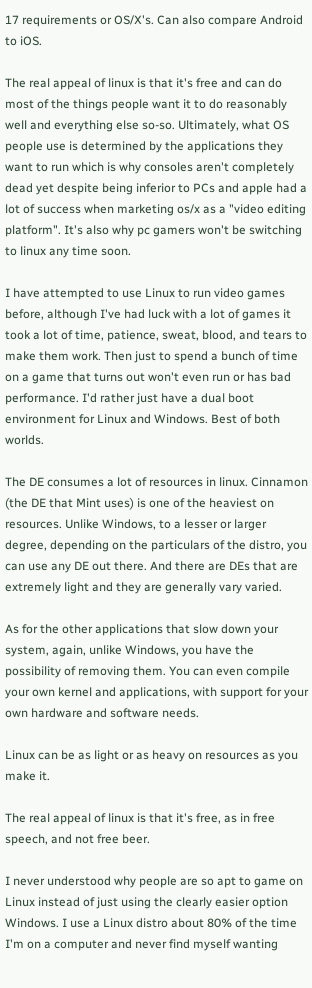17 requirements or OS/X's. Can also compare Android to iOS.

The real appeal of linux is that it's free and can do most of the things people want it to do reasonably well and everything else so-so. Ultimately, what OS people use is determined by the applications they want to run which is why consoles aren't completely dead yet despite being inferior to PCs and apple had a lot of success when marketing os/x as a "video editing platform". It's also why pc gamers won't be switching to linux any time soon.

I have attempted to use Linux to run video games before, although I've had luck with a lot of games it took a lot of time, patience, sweat, blood, and tears to make them work. Then just to spend a bunch of time on a game that turns out won't even run or has bad performance. I'd rather just have a dual boot environment for Linux and Windows. Best of both worlds.

The DE consumes a lot of resources in linux. Cinnamon (the DE that Mint uses) is one of the heaviest on resources. Unlike Windows, to a lesser or larger degree, depending on the particulars of the distro, you can use any DE out there. And there are DEs that are extremely light and they are generally vary varied.

As for the other applications that slow down your system, again, unlike Windows, you have the possibility of removing them. You can even compile your own kernel and applications, with support for your own hardware and software needs.

Linux can be as light or as heavy on resources as you make it.

The real appeal of linux is that it's free, as in free speech, and not free beer.

I never understood why people are so apt to game on Linux instead of just using the clearly easier option Windows. I use a Linux distro about 80% of the time I'm on a computer and never find myself wanting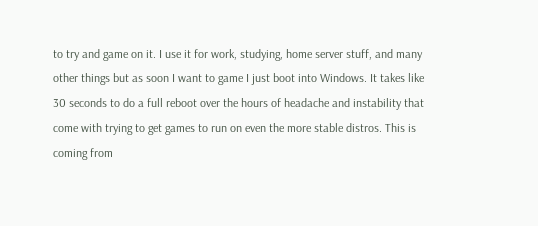to try and game on it. I use it for work, studying, home server stuff, and many other things but as soon I want to game I just boot into Windows. It takes like 30 seconds to do a full reboot over the hours of headache and instability that come with trying to get games to run on even the more stable distros. This is coming from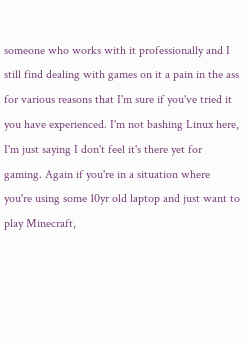someone who works with it professionally and I still find dealing with games on it a pain in the ass for various reasons that I'm sure if you've tried it you have experienced. I'm not bashing Linux here, I'm just saying I don't feel it's there yet for gaming. Again if you're in a situation where you're using some 10yr old laptop and just want to play Minecraft,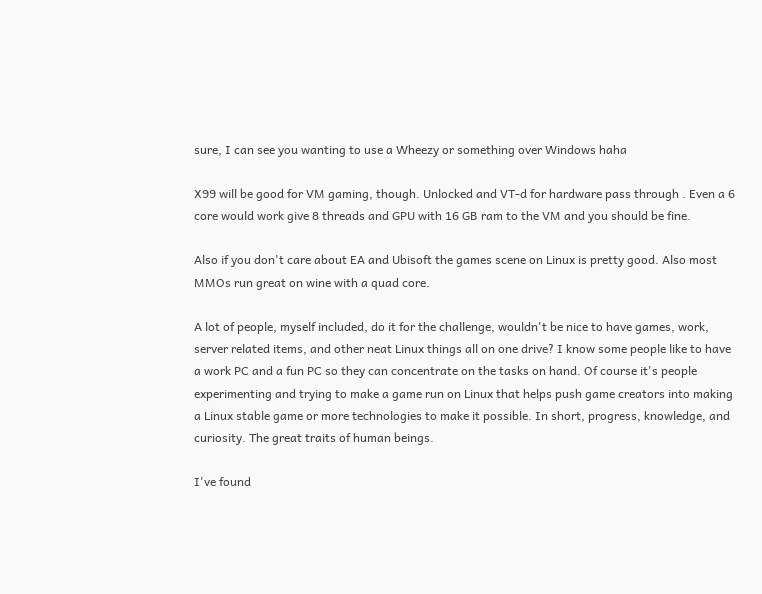sure, I can see you wanting to use a Wheezy or something over Windows haha

X99 will be good for VM gaming, though. Unlocked and VT-d for hardware pass through . Even a 6 core would work give 8 threads and GPU with 16 GB ram to the VM and you should be fine.

Also if you don't care about EA and Ubisoft the games scene on Linux is pretty good. Also most MMOs run great on wine with a quad core.

A lot of people, myself included, do it for the challenge, wouldn't be nice to have games, work, server related items, and other neat Linux things all on one drive? I know some people like to have a work PC and a fun PC so they can concentrate on the tasks on hand. Of course it's people experimenting and trying to make a game run on Linux that helps push game creators into making a Linux stable game or more technologies to make it possible. In short, progress, knowledge, and curiosity. The great traits of human beings.

I've found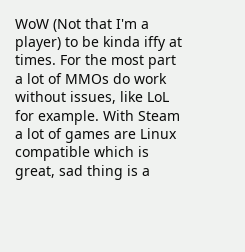WoW (Not that I'm a player) to be kinda iffy at times. For the most part a lot of MMOs do work without issues, like LoL for example. With Steam a lot of games are Linux compatible which is great, sad thing is a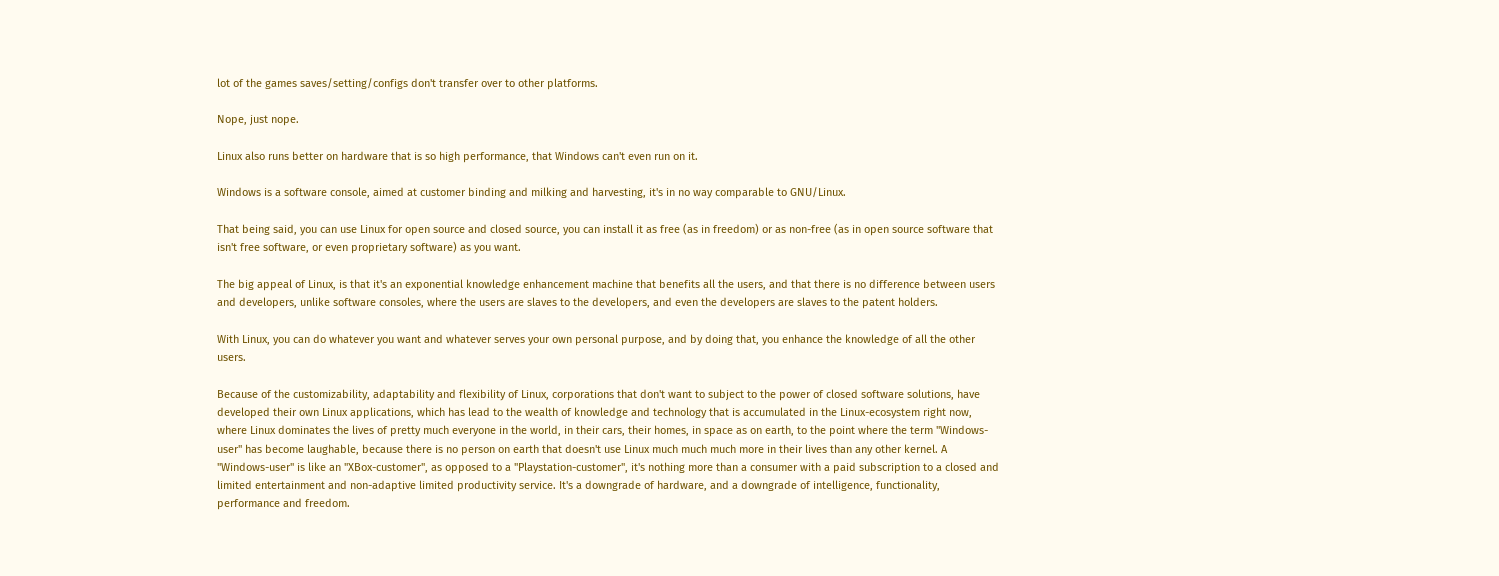lot of the games saves/setting/configs don't transfer over to other platforms.

Nope, just nope.

Linux also runs better on hardware that is so high performance, that Windows can't even run on it.

Windows is a software console, aimed at customer binding and milking and harvesting, it's in no way comparable to GNU/Linux.

That being said, you can use Linux for open source and closed source, you can install it as free (as in freedom) or as non-free (as in open source software that isn't free software, or even proprietary software) as you want.

The big appeal of Linux, is that it's an exponential knowledge enhancement machine that benefits all the users, and that there is no difference between users and developers, unlike software consoles, where the users are slaves to the developers, and even the developers are slaves to the patent holders.

With Linux, you can do whatever you want and whatever serves your own personal purpose, and by doing that, you enhance the knowledge of all the other users.

Because of the customizability, adaptability and flexibility of Linux, corporations that don't want to subject to the power of closed software solutions, have developed their own Linux applications, which has lead to the wealth of knowledge and technology that is accumulated in the Linux-ecosystem right now, where Linux dominates the lives of pretty much everyone in the world, in their cars, their homes, in space as on earth, to the point where the term "Windows-user" has become laughable, because there is no person on earth that doesn't use Linux much much much more in their lives than any other kernel. A "Windows-user" is like an "XBox-customer", as opposed to a "Playstation-customer", it's nothing more than a consumer with a paid subscription to a closed and limited entertainment and non-adaptive limited productivity service. It's a downgrade of hardware, and a downgrade of intelligence, functionality, performance and freedom.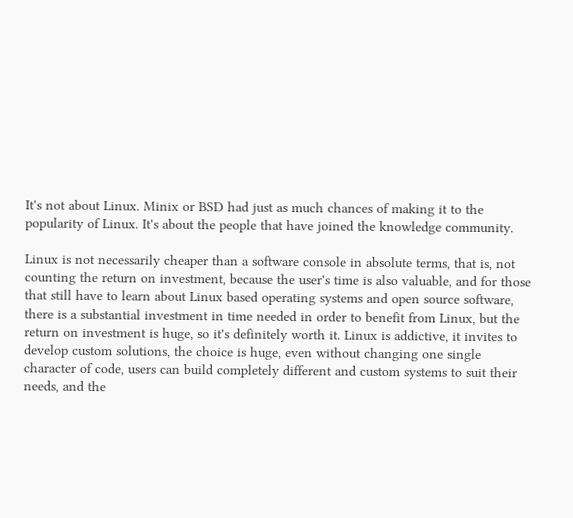It's not about Linux. Minix or BSD had just as much chances of making it to the popularity of Linux. It's about the people that have joined the knowledge community.

Linux is not necessarily cheaper than a software console in absolute terms, that is, not counting the return on investment, because the user's time is also valuable, and for those that still have to learn about Linux based operating systems and open source software, there is a substantial investment in time needed in order to benefit from Linux, but the return on investment is huge, so it's definitely worth it. Linux is addictive, it invites to develop custom solutions, the choice is huge, even without changing one single character of code, users can build completely different and custom systems to suit their needs, and the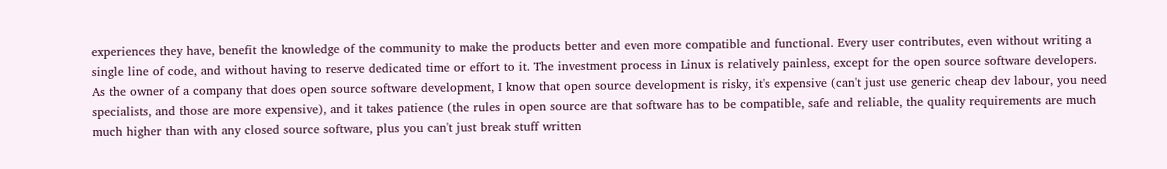experiences they have, benefit the knowledge of the community to make the products better and even more compatible and functional. Every user contributes, even without writing a single line of code, and without having to reserve dedicated time or effort to it. The investment process in Linux is relatively painless, except for the open source software developers. As the owner of a company that does open source software development, I know that open source development is risky, it's expensive (can't just use generic cheap dev labour, you need specialists, and those are more expensive), and it takes patience (the rules in open source are that software has to be compatible, safe and reliable, the quality requirements are much much higher than with any closed source software, plus you can't just break stuff written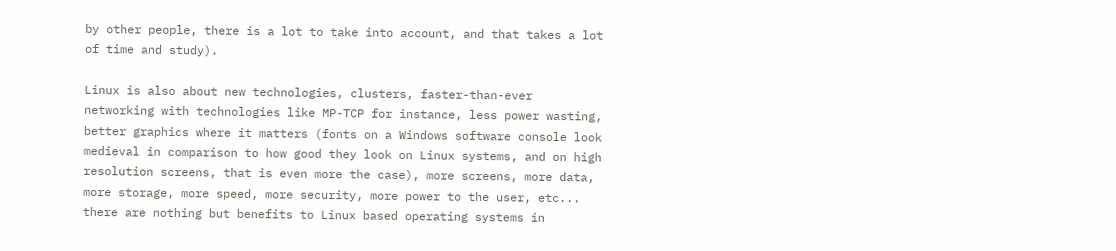by other people, there is a lot to take into account, and that takes a lot of time and study).

Linux is also about new technologies, clusters, faster-than-ever networking with technologies like MP-TCP for instance, less power wasting, better graphics where it matters (fonts on a Windows software console look medieval in comparison to how good they look on Linux systems, and on high resolution screens, that is even more the case), more screens, more data, more storage, more speed, more security, more power to the user, etc... there are nothing but benefits to Linux based operating systems in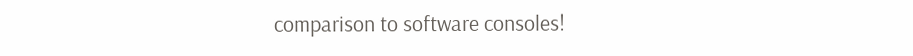comparison to software consoles!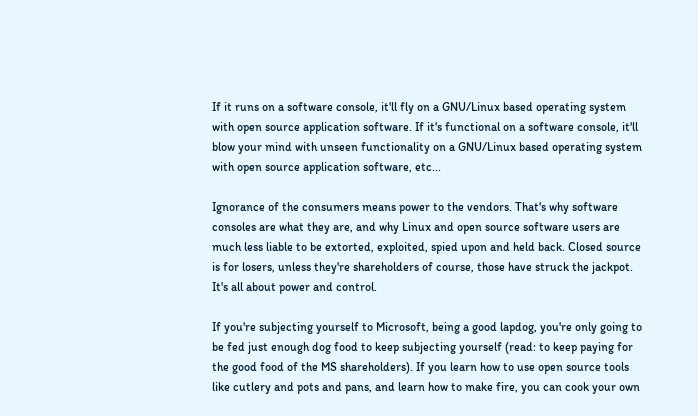If it runs on a software console, it'll fly on a GNU/Linux based operating system with open source application software. If it's functional on a software console, it'll blow your mind with unseen functionality on a GNU/Linux based operating system with open source application software, etc...

Ignorance of the consumers means power to the vendors. That's why software consoles are what they are, and why Linux and open source software users are much less liable to be extorted, exploited, spied upon and held back. Closed source is for losers, unless they're shareholders of course, those have struck the jackpot. It's all about power and control.

If you're subjecting yourself to Microsoft, being a good lapdog, you're only going to be fed just enough dog food to keep subjecting yourself (read: to keep paying for the good food of the MS shareholders). If you learn how to use open source tools like cutlery and pots and pans, and learn how to make fire, you can cook your own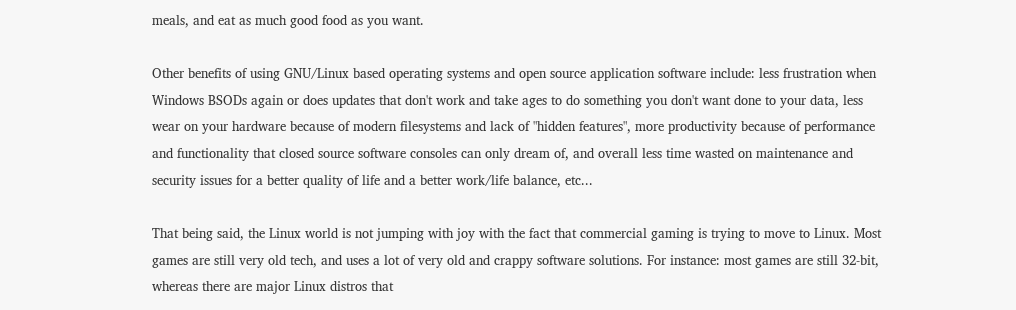meals, and eat as much good food as you want.

Other benefits of using GNU/Linux based operating systems and open source application software include: less frustration when Windows BSODs again or does updates that don't work and take ages to do something you don't want done to your data, less wear on your hardware because of modern filesystems and lack of "hidden features", more productivity because of performance and functionality that closed source software consoles can only dream of, and overall less time wasted on maintenance and security issues for a better quality of life and a better work/life balance, etc...

That being said, the Linux world is not jumping with joy with the fact that commercial gaming is trying to move to Linux. Most games are still very old tech, and uses a lot of very old and crappy software solutions. For instance: most games are still 32-bit, whereas there are major Linux distros that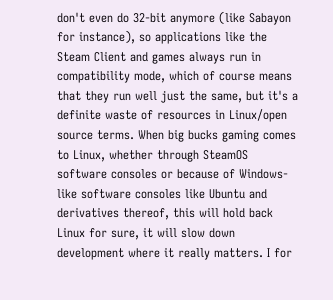don't even do 32-bit anymore (like Sabayon for instance), so applications like the Steam Client and games always run in compatibility mode, which of course means that they run well just the same, but it's a definite waste of resources in Linux/open source terms. When big bucks gaming comes to Linux, whether through SteamOS software consoles or because of Windows-like software consoles like Ubuntu and derivatives thereof, this will hold back Linux for sure, it will slow down development where it really matters. I for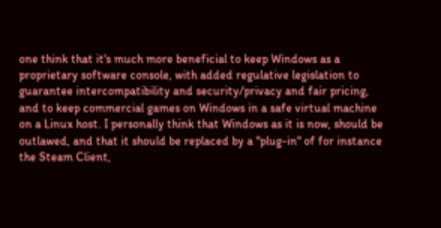one think that it's much more beneficial to keep Windows as a proprietary software console, with added regulative legislation to guarantee intercompatibility and security/privacy and fair pricing, and to keep commercial games on Windows in a safe virtual machine on a Linux host. I personally think that Windows as it is now, should be outlawed, and that it should be replaced by a "plug-in" of for instance the Steam Client,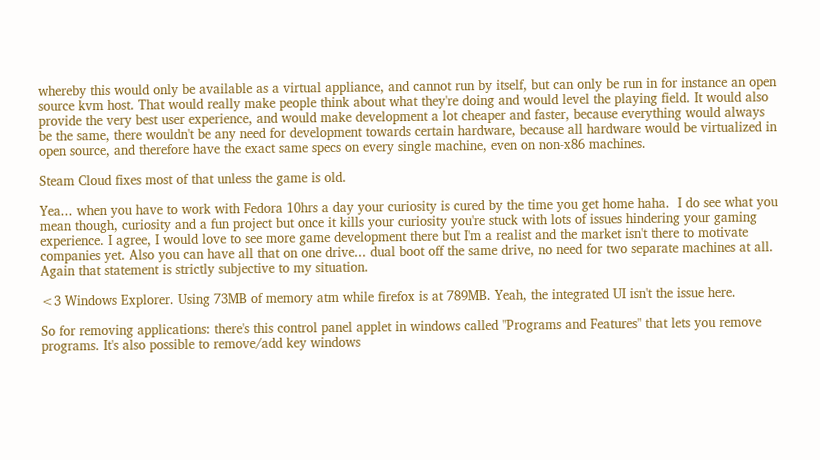whereby this would only be available as a virtual appliance, and cannot run by itself, but can only be run in for instance an open source kvm host. That would really make people think about what they're doing and would level the playing field. It would also provide the very best user experience, and would make development a lot cheaper and faster, because everything would always be the same, there wouldn't be any need for development towards certain hardware, because all hardware would be virtualized in open source, and therefore have the exact same specs on every single machine, even on non-x86 machines.

Steam Cloud fixes most of that unless the game is old.

Yea... when you have to work with Fedora 10hrs a day your curiosity is cured by the time you get home haha.  I do see what you mean though, curiosity and a fun project but once it kills your curiosity you're stuck with lots of issues hindering your gaming experience. I agree, I would love to see more game development there but I'm a realist and the market isn't there to motivate companies yet. Also you can have all that on one drive... dual boot off the same drive, no need for two separate machines at all. Again that statement is strictly subjective to my situation.

<3 Windows Explorer. Using 73MB of memory atm while firefox is at 789MB. Yeah, the integrated UI isn't the issue here.

So for removing applications: there's this control panel applet in windows called "Programs and Features" that lets you remove programs. It's also possible to remove/add key windows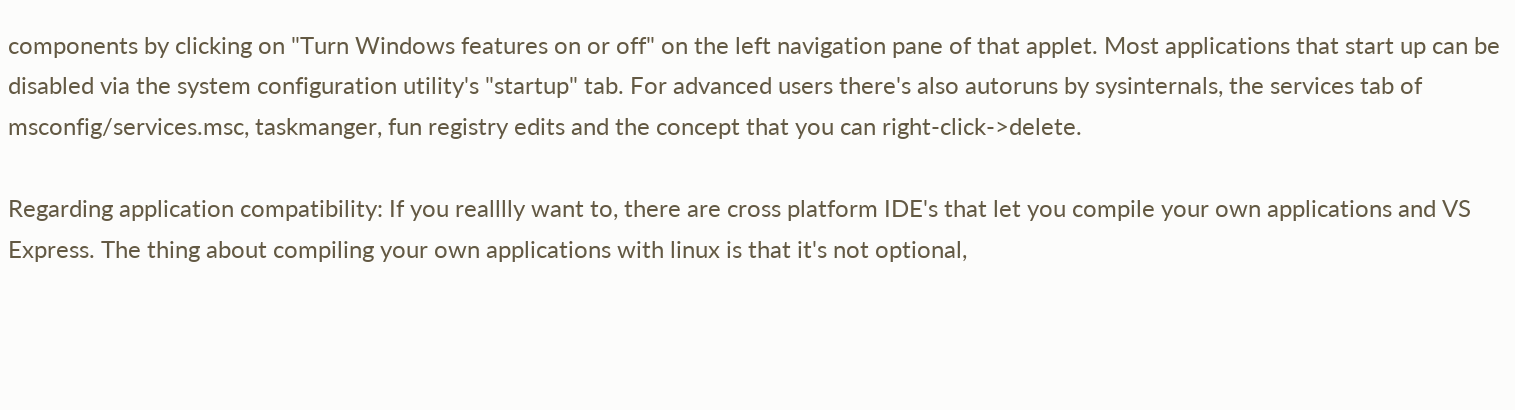components by clicking on "Turn Windows features on or off" on the left navigation pane of that applet. Most applications that start up can be disabled via the system configuration utility's "startup" tab. For advanced users there's also autoruns by sysinternals, the services tab of msconfig/services.msc, taskmanger, fun registry edits and the concept that you can right-click->delete.

Regarding application compatibility: If you realllly want to, there are cross platform IDE's that let you compile your own applications and VS Express. The thing about compiling your own applications with linux is that it's not optional,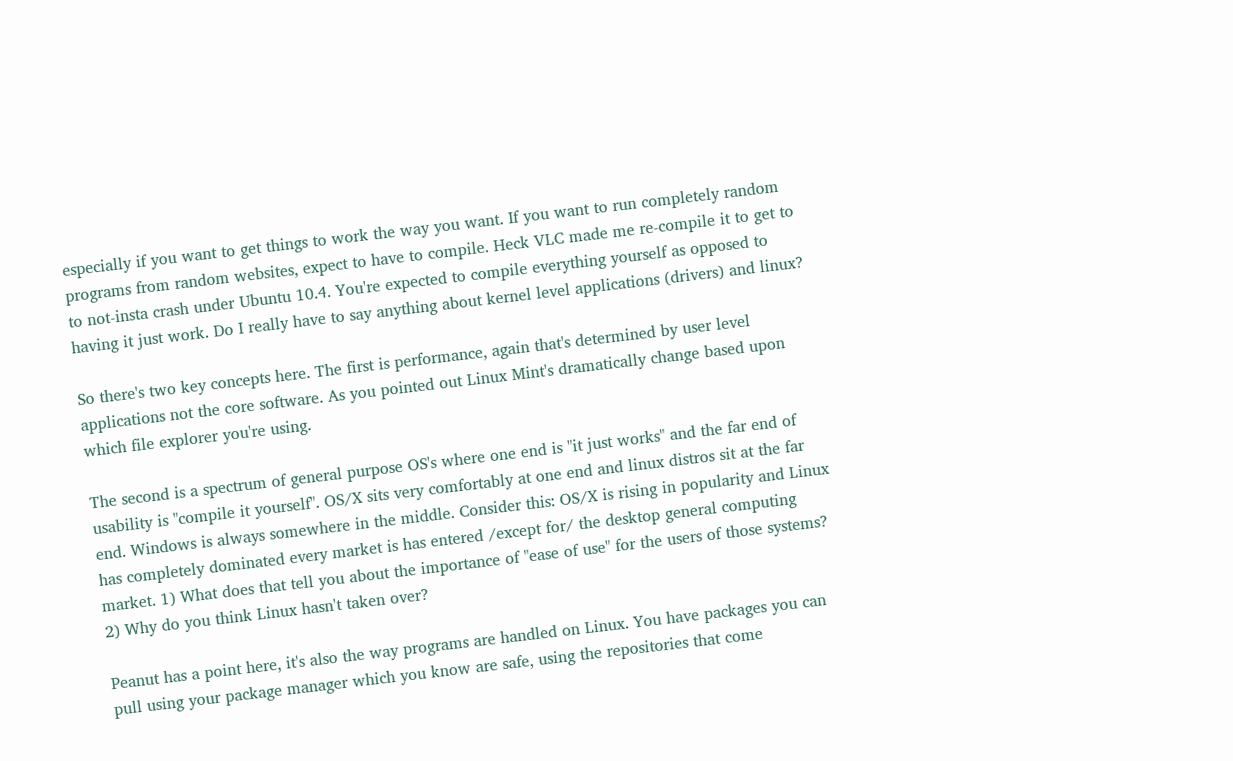especially if you want to get things to work the way you want. If you want to run completely random programs from random websites, expect to have to compile. Heck VLC made me re-compile it to get to to not-insta crash under Ubuntu 10.4. You're expected to compile everything yourself as opposed to having it just work. Do I really have to say anything about kernel level applications (drivers) and linux?

So there's two key concepts here. The first is performance, again that's determined by user level applications not the core software. As you pointed out Linux Mint's dramatically change based upon which file explorer you're using.

The second is a spectrum of general purpose OS's where one end is "it just works" and the far end of usability is "compile it yourself". OS/X sits very comfortably at one end and linux distros sit at the far end. Windows is always somewhere in the middle. Consider this: OS/X is rising in popularity and Linux has completely dominated every market is has entered /except for/ the desktop general computing market. 1) What does that tell you about the importance of "ease of use" for the users of those systems?  2) Why do you think Linux hasn't taken over?

Peanut has a point here, it's also the way programs are handled on Linux. You have packages you can pull using your package manager which you know are safe, using the repositories that come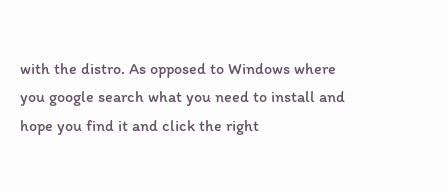with the distro. As opposed to Windows where you google search what you need to install and hope you find it and click the right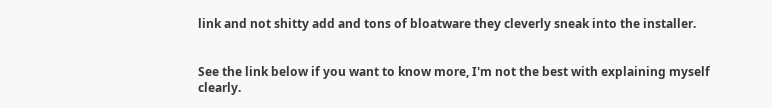link and not shitty add and tons of bloatware they cleverly sneak into the installer.


See the link below if you want to know more, I'm not the best with explaining myself clearly.